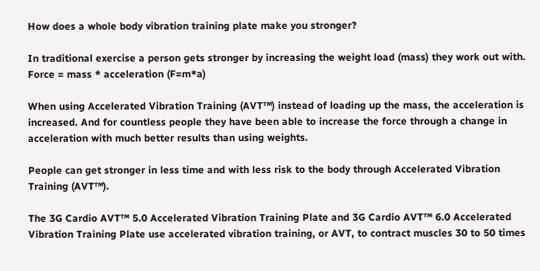How does a whole body vibration training plate make you stronger?

In traditional exercise a person gets stronger by increasing the weight load (mass) they work out with. Force = mass * acceleration (F=m*a)

When using Accelerated Vibration Training (AVT™) instead of loading up the mass, the acceleration is increased. And for countless people they have been able to increase the force through a change in acceleration with much better results than using weights.

People can get stronger in less time and with less risk to the body through Accelerated Vibration Training (AVT™).

The 3G Cardio AVT™ 5.0 Accelerated Vibration Training Plate and 3G Cardio AVT™ 6.0 Accelerated Vibration Training Plate use accelerated vibration training, or AVT, to contract muscles 30 to 50 times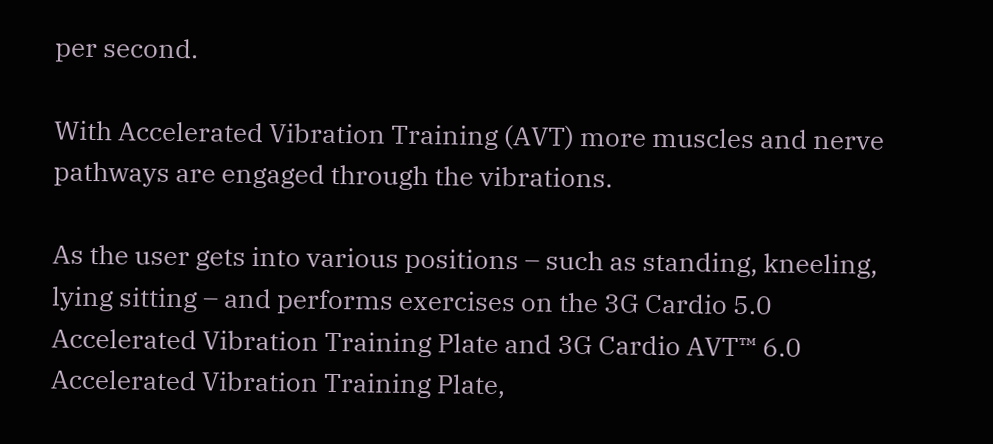per second.

With Accelerated Vibration Training (AVT) more muscles and nerve pathways are engaged through the vibrations.

As the user gets into various positions – such as standing, kneeling, lying sitting – and performs exercises on the 3G Cardio 5.0 Accelerated Vibration Training Plate and 3G Cardio AVT™ 6.0 Accelerated Vibration Training Plate,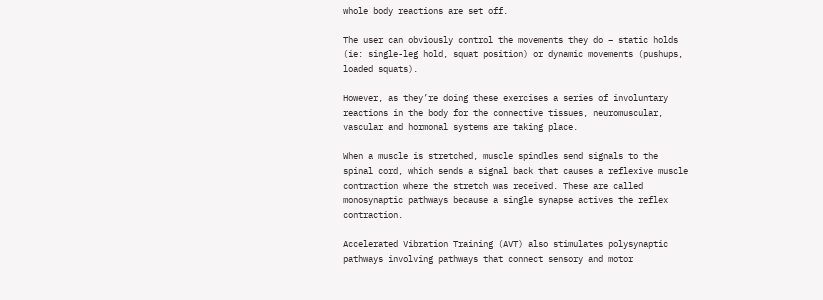whole body reactions are set off.

The user can obviously control the movements they do – static holds (ie: single-leg hold, squat position) or dynamic movements (pushups, loaded squats).

However, as they’re doing these exercises a series of involuntary reactions in the body for the connective tissues, neuromuscular, vascular and hormonal systems are taking place.

When a muscle is stretched, muscle spindles send signals to the spinal cord, which sends a signal back that causes a reflexive muscle contraction where the stretch was received. These are called monosynaptic pathways because a single synapse actives the reflex contraction.

Accelerated Vibration Training (AVT) also stimulates polysynaptic pathways involving pathways that connect sensory and motor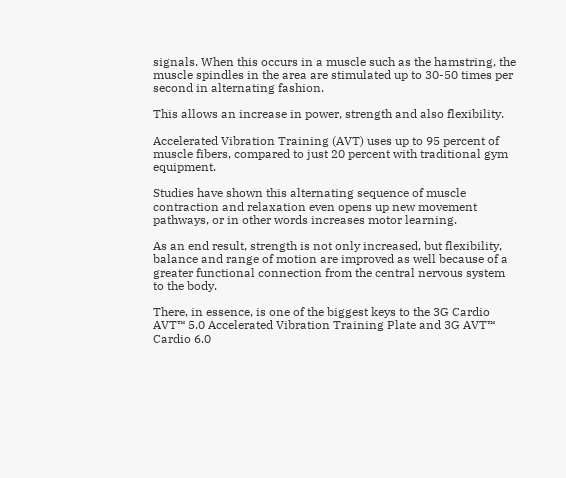signals. When this occurs in a muscle such as the hamstring, the muscle spindles in the area are stimulated up to 30-50 times per second in alternating fashion.

This allows an increase in power, strength and also flexibility.

Accelerated Vibration Training (AVT) uses up to 95 percent of muscle fibers, compared to just 20 percent with traditional gym equipment.

Studies have shown this alternating sequence of muscle contraction and relaxation even opens up new movement pathways, or in other words increases motor learning.

As an end result, strength is not only increased, but flexibility, balance and range of motion are improved as well because of a greater functional connection from the central nervous system to the body.

There, in essence, is one of the biggest keys to the 3G Cardio AVT™ 5.0 Accelerated Vibration Training Plate and 3G AVT™ Cardio 6.0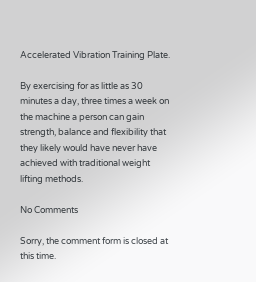Accelerated Vibration Training Plate.

By exercising for as little as 30 minutes a day, three times a week on the machine a person can gain strength, balance and flexibility that they likely would have never have achieved with traditional weight lifting methods.

No Comments

Sorry, the comment form is closed at this time.